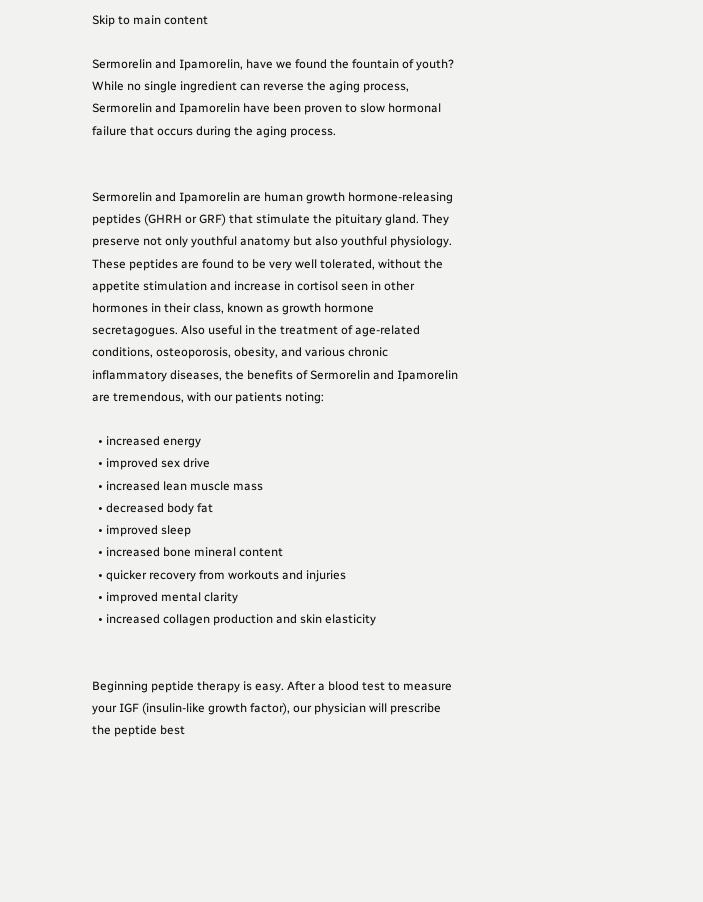Skip to main content

Sermorelin and Ipamorelin, have we found the fountain of youth? While no single ingredient can reverse the aging process, Sermorelin and Ipamorelin have been proven to slow hormonal failure that occurs during the aging process.


Sermorelin and Ipamorelin are human growth hormone-releasing peptides (GHRH or GRF) that stimulate the pituitary gland. They preserve not only youthful anatomy but also youthful physiology. These peptides are found to be very well tolerated, without the appetite stimulation and increase in cortisol seen in other hormones in their class, known as growth hormone secretagogues. Also useful in the treatment of age-related conditions, osteoporosis, obesity, and various chronic inflammatory diseases, the benefits of Sermorelin and Ipamorelin are tremendous, with our patients noting:

  • increased energy
  • improved sex drive
  • increased lean muscle mass
  • decreased body fat
  • improved sleep
  • increased bone mineral content
  • quicker recovery from workouts and injuries
  • improved mental clarity
  • increased collagen production and skin elasticity


Beginning peptide therapy is easy. After a blood test to measure your IGF (insulin-like growth factor), our physician will prescribe the peptide best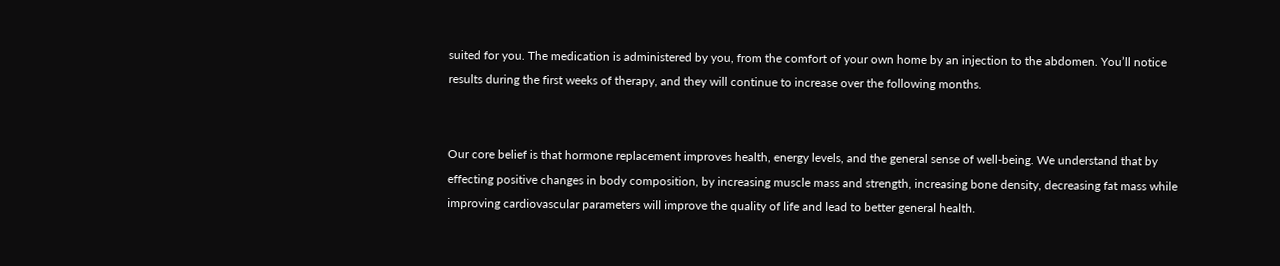suited for you. The medication is administered by you, from the comfort of your own home by an injection to the abdomen. You’ll notice results during the first weeks of therapy, and they will continue to increase over the following months.


Our core belief is that hormone replacement improves health, energy levels, and the general sense of well-being. We understand that by effecting positive changes in body composition, by increasing muscle mass and strength, increasing bone density, decreasing fat mass while improving cardiovascular parameters will improve the quality of life and lead to better general health.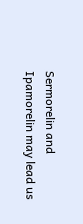Sermorelin and Ipamorelin may lead us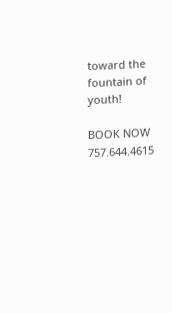toward the fountain of youth!

BOOK NOW 757.644.4615